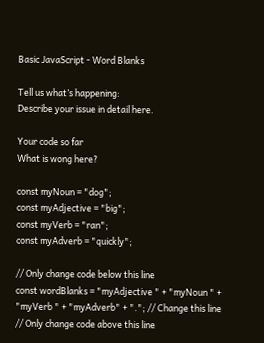Basic JavaScript - Word Blanks

Tell us what’s happening:
Describe your issue in detail here.

Your code so far
What is wong here?

const myNoun = "dog";
const myAdjective = "big";
const myVerb = "ran";
const myAdverb = "quickly";

// Only change code below this line
const wordBlanks = "myAdjective " + "myNoun " + "myVerb " + "myAdverb" + "."; // Change this line
// Only change code above this line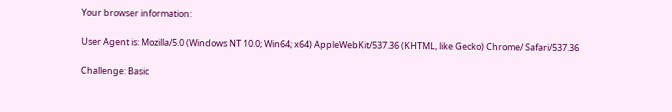Your browser information:

User Agent is: Mozilla/5.0 (Windows NT 10.0; Win64; x64) AppleWebKit/537.36 (KHTML, like Gecko) Chrome/ Safari/537.36

Challenge: Basic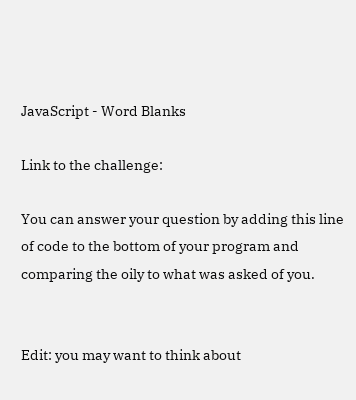JavaScript - Word Blanks

Link to the challenge:

You can answer your question by adding this line of code to the bottom of your program and comparing the oily to what was asked of you.


Edit: you may want to think about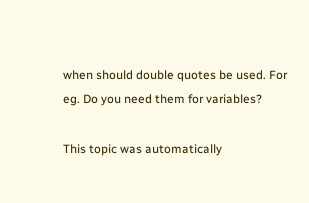when should double quotes be used. For eg. Do you need them for variables?

This topic was automatically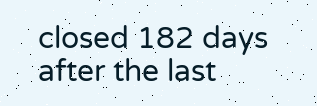closed 182 days after the last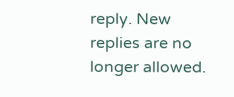reply. New replies are no longer allowed.